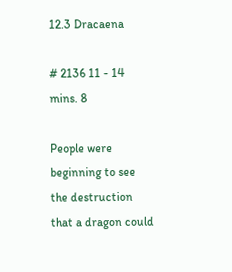12.3 Dracaena

# 2136 11 - 14 mins. 8

People were beginning to see the destruction that a dragon could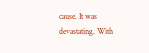cause. It was devastating. With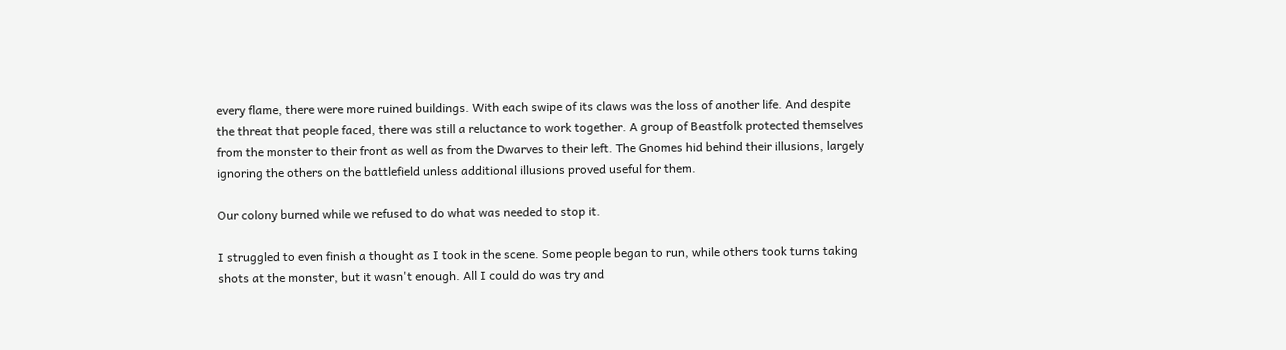every flame, there were more ruined buildings. With each swipe of its claws was the loss of another life. And despite the threat that people faced, there was still a reluctance to work together. A group of Beastfolk protected themselves from the monster to their front as well as from the Dwarves to their left. The Gnomes hid behind their illusions, largely ignoring the others on the battlefield unless additional illusions proved useful for them.

Our colony burned while we refused to do what was needed to stop it.

I struggled to even finish a thought as I took in the scene. Some people began to run, while others took turns taking shots at the monster, but it wasn't enough. All I could do was try and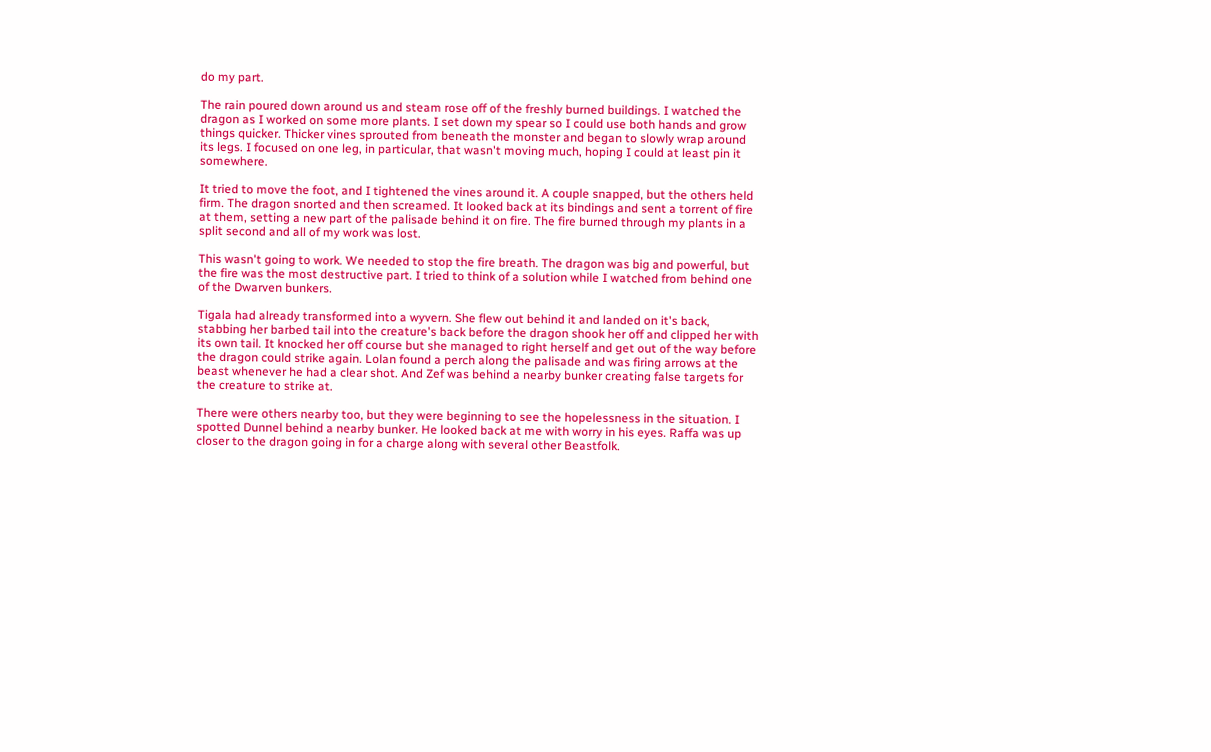do my part.

The rain poured down around us and steam rose off of the freshly burned buildings. I watched the dragon as I worked on some more plants. I set down my spear so I could use both hands and grow things quicker. Thicker vines sprouted from beneath the monster and began to slowly wrap around its legs. I focused on one leg, in particular, that wasn't moving much, hoping I could at least pin it somewhere.

It tried to move the foot, and I tightened the vines around it. A couple snapped, but the others held firm. The dragon snorted and then screamed. It looked back at its bindings and sent a torrent of fire at them, setting a new part of the palisade behind it on fire. The fire burned through my plants in a split second and all of my work was lost.

This wasn't going to work. We needed to stop the fire breath. The dragon was big and powerful, but the fire was the most destructive part. I tried to think of a solution while I watched from behind one of the Dwarven bunkers.

Tigala had already transformed into a wyvern. She flew out behind it and landed on it's back, stabbing her barbed tail into the creature's back before the dragon shook her off and clipped her with its own tail. It knocked her off course but she managed to right herself and get out of the way before the dragon could strike again. Lolan found a perch along the palisade and was firing arrows at the beast whenever he had a clear shot. And Zef was behind a nearby bunker creating false targets for the creature to strike at.

There were others nearby too, but they were beginning to see the hopelessness in the situation. I spotted Dunnel behind a nearby bunker. He looked back at me with worry in his eyes. Raffa was up closer to the dragon going in for a charge along with several other Beastfolk.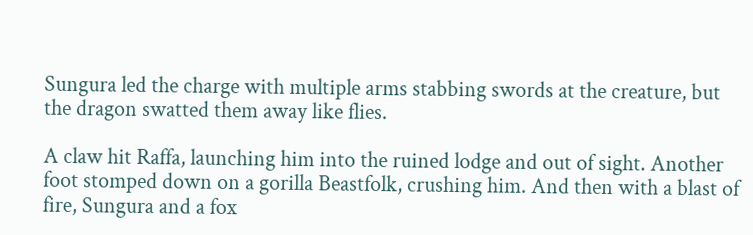Sungura led the charge with multiple arms stabbing swords at the creature, but the dragon swatted them away like flies.

A claw hit Raffa, launching him into the ruined lodge and out of sight. Another foot stomped down on a gorilla Beastfolk, crushing him. And then with a blast of fire, Sungura and a fox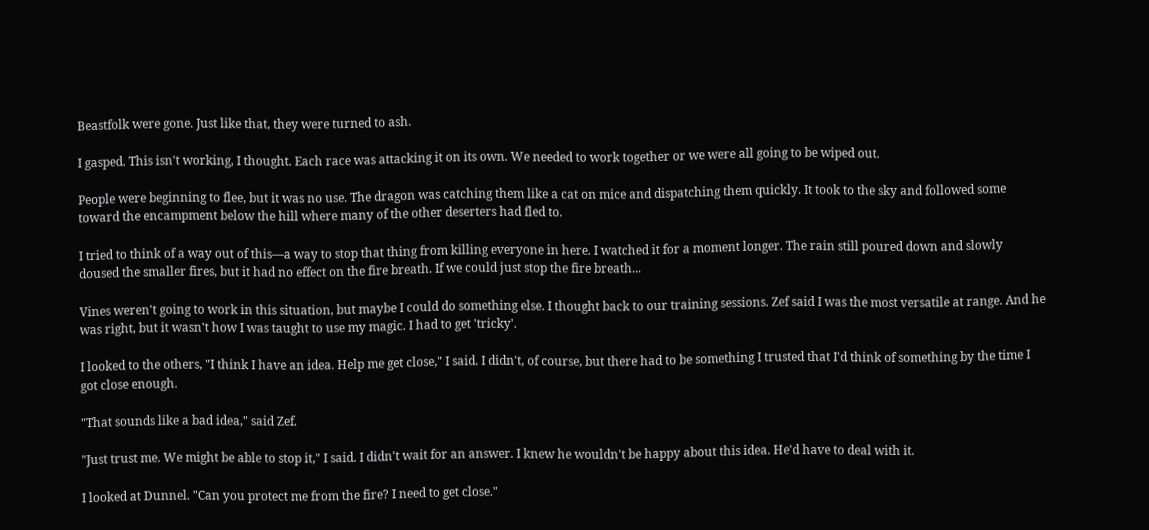Beastfolk were gone. Just like that, they were turned to ash.

I gasped. This isn't working, I thought. Each race was attacking it on its own. We needed to work together or we were all going to be wiped out.

People were beginning to flee, but it was no use. The dragon was catching them like a cat on mice and dispatching them quickly. It took to the sky and followed some toward the encampment below the hill where many of the other deserters had fled to.

I tried to think of a way out of this—a way to stop that thing from killing everyone in here. I watched it for a moment longer. The rain still poured down and slowly doused the smaller fires, but it had no effect on the fire breath. If we could just stop the fire breath...

Vines weren't going to work in this situation, but maybe I could do something else. I thought back to our training sessions. Zef said I was the most versatile at range. And he was right, but it wasn't how I was taught to use my magic. I had to get 'tricky'.

I looked to the others, "I think I have an idea. Help me get close," I said. I didn't, of course, but there had to be something I trusted that I'd think of something by the time I got close enough.

"That sounds like a bad idea," said Zef.

"Just trust me. We might be able to stop it," I said. I didn't wait for an answer. I knew he wouldn't be happy about this idea. He'd have to deal with it.

I looked at Dunnel. "Can you protect me from the fire? I need to get close."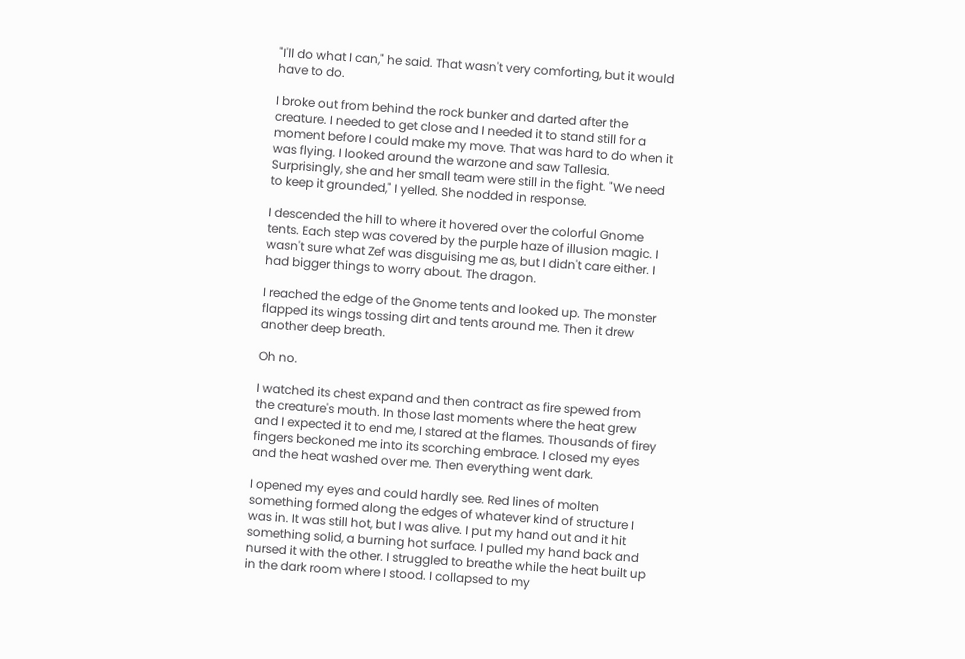"I'll do what I can," he said. That wasn't very comforting, but it would have to do.

I broke out from behind the rock bunker and darted after the creature. I needed to get close and I needed it to stand still for a moment before I could make my move. That was hard to do when it was flying. I looked around the warzone and saw Tallesia. Surprisingly, she and her small team were still in the fight. "We need to keep it grounded," I yelled. She nodded in response.

I descended the hill to where it hovered over the colorful Gnome tents. Each step was covered by the purple haze of illusion magic. I wasn't sure what Zef was disguising me as, but I didn't care either. I had bigger things to worry about. The dragon.

I reached the edge of the Gnome tents and looked up. The monster flapped its wings tossing dirt and tents around me. Then it drew another deep breath.

Oh no.

I watched its chest expand and then contract as fire spewed from the creature's mouth. In those last moments where the heat grew and I expected it to end me, I stared at the flames. Thousands of firey fingers beckoned me into its scorching embrace. I closed my eyes and the heat washed over me. Then everything went dark.

I opened my eyes and could hardly see. Red lines of molten something formed along the edges of whatever kind of structure I was in. It was still hot, but I was alive. I put my hand out and it hit something solid, a burning hot surface. I pulled my hand back and nursed it with the other. I struggled to breathe while the heat built up in the dark room where I stood. I collapsed to my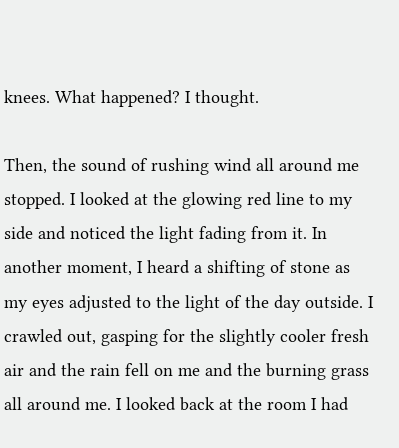knees. What happened? I thought.

Then, the sound of rushing wind all around me stopped. I looked at the glowing red line to my side and noticed the light fading from it. In another moment, I heard a shifting of stone as my eyes adjusted to the light of the day outside. I crawled out, gasping for the slightly cooler fresh air and the rain fell on me and the burning grass all around me. I looked back at the room I had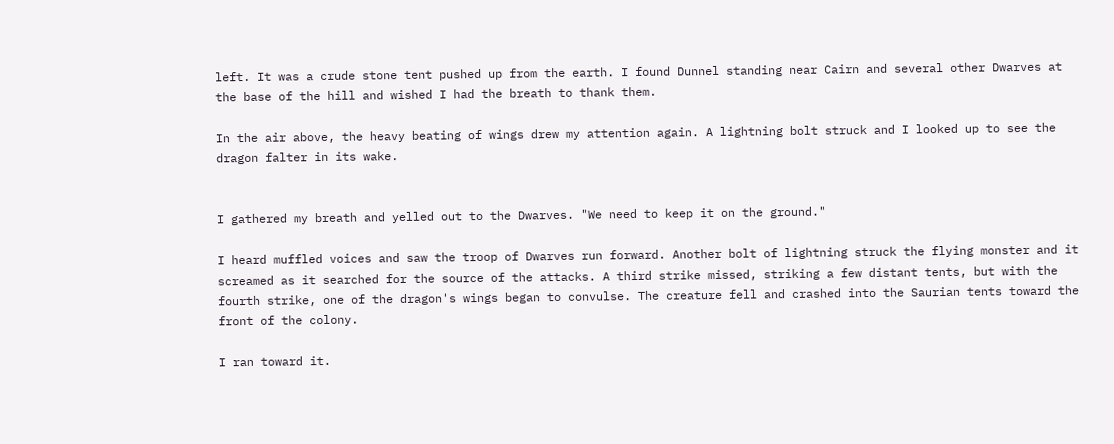left. It was a crude stone tent pushed up from the earth. I found Dunnel standing near Cairn and several other Dwarves at the base of the hill and wished I had the breath to thank them.

In the air above, the heavy beating of wings drew my attention again. A lightning bolt struck and I looked up to see the dragon falter in its wake.


I gathered my breath and yelled out to the Dwarves. "We need to keep it on the ground."

I heard muffled voices and saw the troop of Dwarves run forward. Another bolt of lightning struck the flying monster and it screamed as it searched for the source of the attacks. A third strike missed, striking a few distant tents, but with the fourth strike, one of the dragon's wings began to convulse. The creature fell and crashed into the Saurian tents toward the front of the colony.

I ran toward it.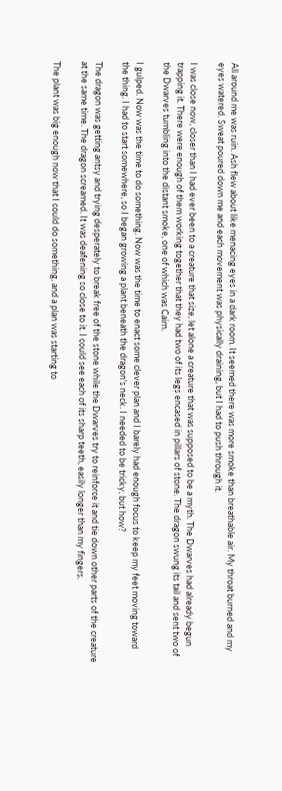All around me was ruin. Ash flew about like menacing eyes in a dark room. It seemed there was more smoke than breathable air. My throat burned and my eyes watered. Sweat poured down me and each movement was physically draining, but I had to push through it.

I was close now, closer than I had ever been to a creature that size, let alone a creature that was supposed to be a myth. The Dwarves had already begun trapping it. There were enough of them working together that they had two of its legs encased in pillars of stone. The dragon swung its tail and sent two of the Dwarves tumbling into the distant smoke, one of which was Cairn.

I gulped. Now was the time to do something. Now was the time to enact some clever plan and I barely had enough focus to keep my feet moving toward the thing. I had to start somewhere, so I began growing a plant beneath the dragon's neck. I needed to be tricky, but how?

The dragon was getting antsy and trying desperately to break free of the stone while the Dwarves try to reinforce it and tie down other parts of the creature at the same time. The dragon screamed. It was deafening so close to it. I could see each of its sharp teeth, easily longer than my fingers.

The plant was big enough now that I could do something, and a plan was starting to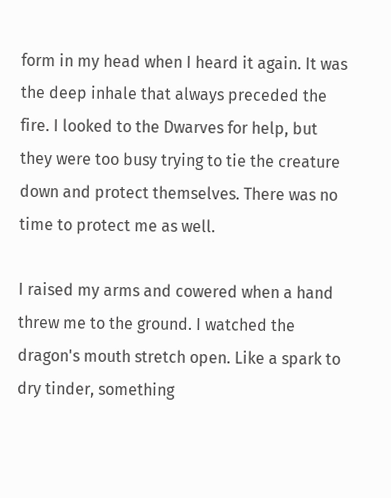form in my head when I heard it again. It was the deep inhale that always preceded the fire. I looked to the Dwarves for help, but they were too busy trying to tie the creature down and protect themselves. There was no time to protect me as well.

I raised my arms and cowered when a hand threw me to the ground. I watched the dragon's mouth stretch open. Like a spark to dry tinder, something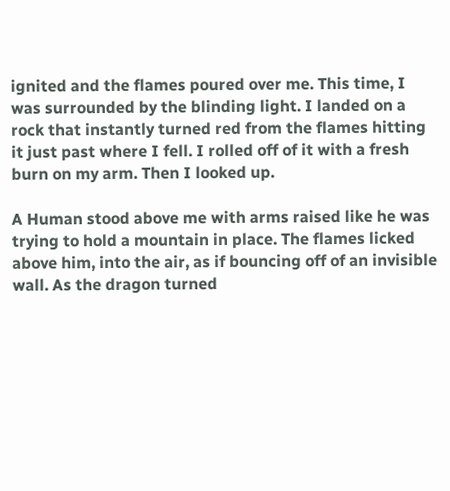ignited and the flames poured over me. This time, I was surrounded by the blinding light. I landed on a rock that instantly turned red from the flames hitting it just past where I fell. I rolled off of it with a fresh burn on my arm. Then I looked up.

A Human stood above me with arms raised like he was trying to hold a mountain in place. The flames licked above him, into the air, as if bouncing off of an invisible wall. As the dragon turned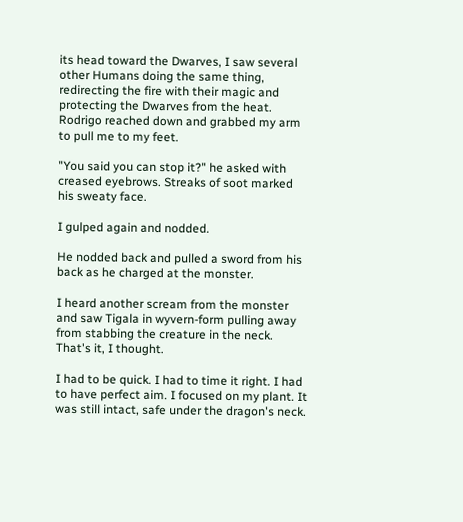its head toward the Dwarves, I saw several other Humans doing the same thing, redirecting the fire with their magic and protecting the Dwarves from the heat. Rodrigo reached down and grabbed my arm to pull me to my feet.

"You said you can stop it?" he asked with creased eyebrows. Streaks of soot marked his sweaty face.

I gulped again and nodded.

He nodded back and pulled a sword from his back as he charged at the monster.

I heard another scream from the monster and saw Tigala in wyvern-form pulling away from stabbing the creature in the neck. That's it, I thought.

I had to be quick. I had to time it right. I had to have perfect aim. I focused on my plant. It was still intact, safe under the dragon's neck.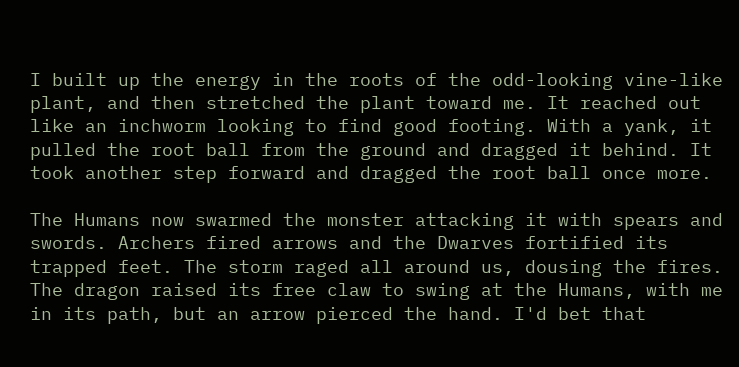I built up the energy in the roots of the odd-looking vine-like plant, and then stretched the plant toward me. It reached out like an inchworm looking to find good footing. With a yank, it pulled the root ball from the ground and dragged it behind. It took another step forward and dragged the root ball once more.

The Humans now swarmed the monster attacking it with spears and swords. Archers fired arrows and the Dwarves fortified its trapped feet. The storm raged all around us, dousing the fires. The dragon raised its free claw to swing at the Humans, with me in its path, but an arrow pierced the hand. I'd bet that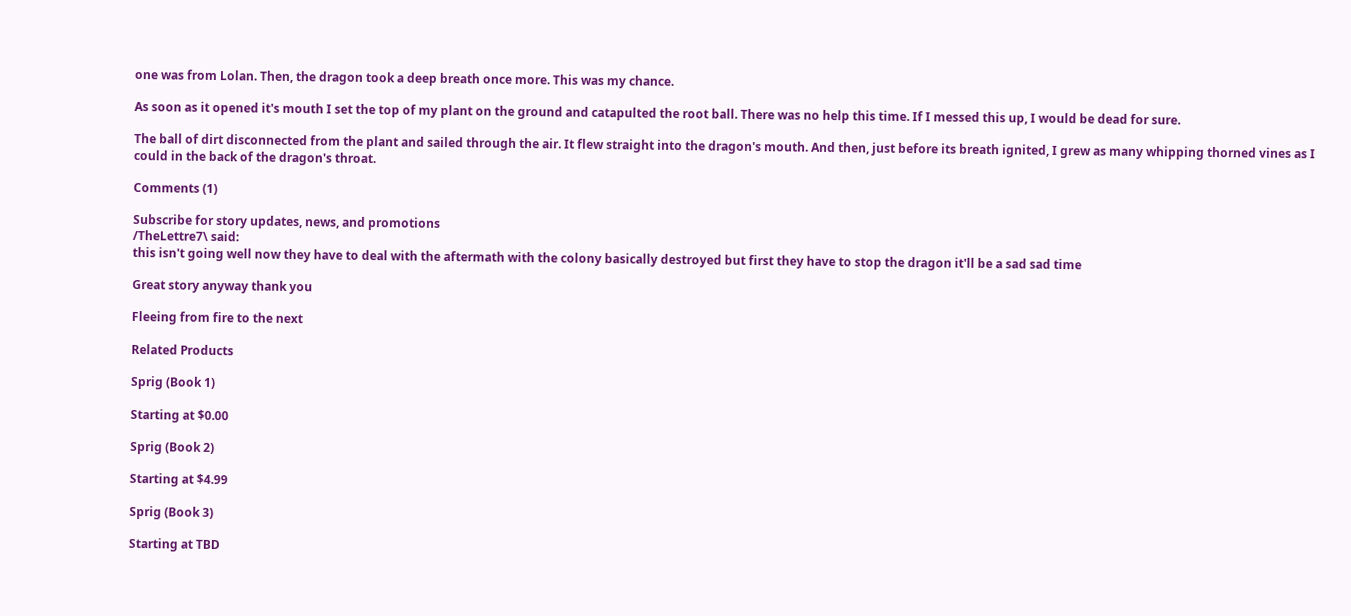one was from Lolan. Then, the dragon took a deep breath once more. This was my chance.

As soon as it opened it's mouth I set the top of my plant on the ground and catapulted the root ball. There was no help this time. If I messed this up, I would be dead for sure.

The ball of dirt disconnected from the plant and sailed through the air. It flew straight into the dragon's mouth. And then, just before its breath ignited, I grew as many whipping thorned vines as I could in the back of the dragon's throat.

Comments (1)

Subscribe for story updates, news, and promotions
/TheLettre7\ said:
this isn't going well now they have to deal with the aftermath with the colony basically destroyed but first they have to stop the dragon it'll be a sad sad time

Great story anyway thank you

Fleeing from fire to the next

Related Products

Sprig (Book 1)

Starting at $0.00

Sprig (Book 2)

Starting at $4.99

Sprig (Book 3)

Starting at TBD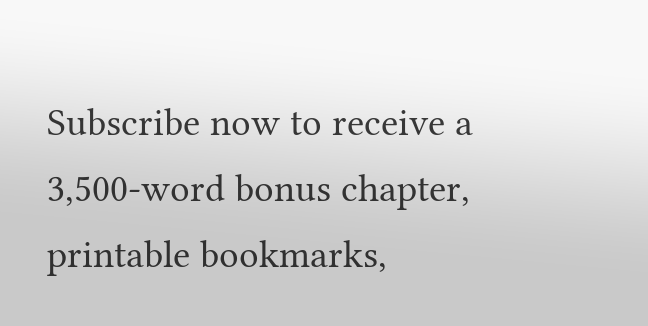Subscribe now to receive a 3,500-word bonus chapter, printable bookmarks,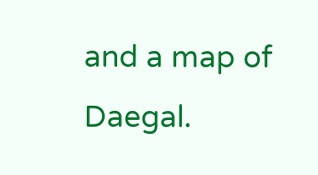and a map of Daegal.